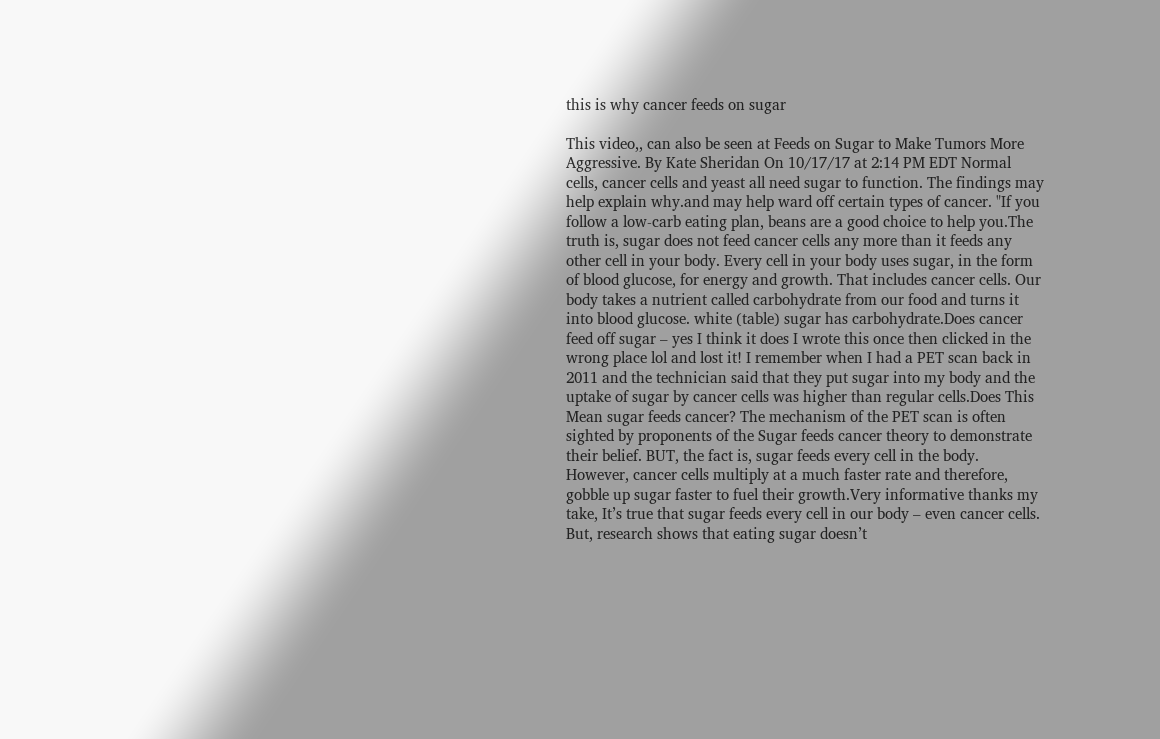this is why cancer feeds on sugar

This video,, can also be seen at Feeds on Sugar to Make Tumors More Aggressive. By Kate Sheridan On 10/17/17 at 2:14 PM EDT Normal cells, cancer cells and yeast all need sugar to function. The findings may help explain why.and may help ward off certain types of cancer. "If you follow a low-carb eating plan, beans are a good choice to help you.The truth is, sugar does not feed cancer cells any more than it feeds any other cell in your body. Every cell in your body uses sugar, in the form of blood glucose, for energy and growth. That includes cancer cells. Our body takes a nutrient called carbohydrate from our food and turns it into blood glucose. white (table) sugar has carbohydrate.Does cancer feed off sugar – yes I think it does I wrote this once then clicked in the wrong place lol and lost it! I remember when I had a PET scan back in 2011 and the technician said that they put sugar into my body and the uptake of sugar by cancer cells was higher than regular cells.Does This Mean sugar feeds cancer? The mechanism of the PET scan is often sighted by proponents of the Sugar feeds cancer theory to demonstrate their belief. BUT, the fact is, sugar feeds every cell in the body. However, cancer cells multiply at a much faster rate and therefore, gobble up sugar faster to fuel their growth.Very informative thanks my take, It’s true that sugar feeds every cell in our body – even cancer cells. But, research shows that eating sugar doesn’t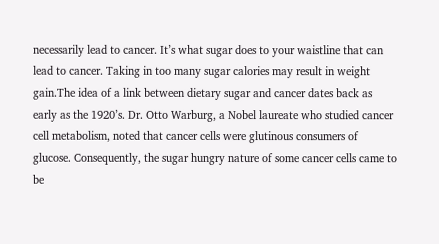necessarily lead to cancer. It’s what sugar does to your waistline that can lead to cancer. Taking in too many sugar calories may result in weight gain.The idea of a link between dietary sugar and cancer dates back as early as the 1920’s. Dr. Otto Warburg, a Nobel laureate who studied cancer cell metabolism, noted that cancer cells were glutinous consumers of glucose. Consequently, the sugar hungry nature of some cancer cells came to be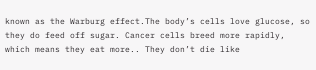known as the Warburg effect.The body’s cells love glucose, so they do feed off sugar. Cancer cells breed more rapidly, which means they eat more.. They don’t die like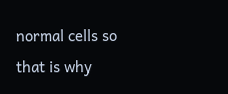normal cells so that is why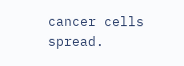cancer cells spread.